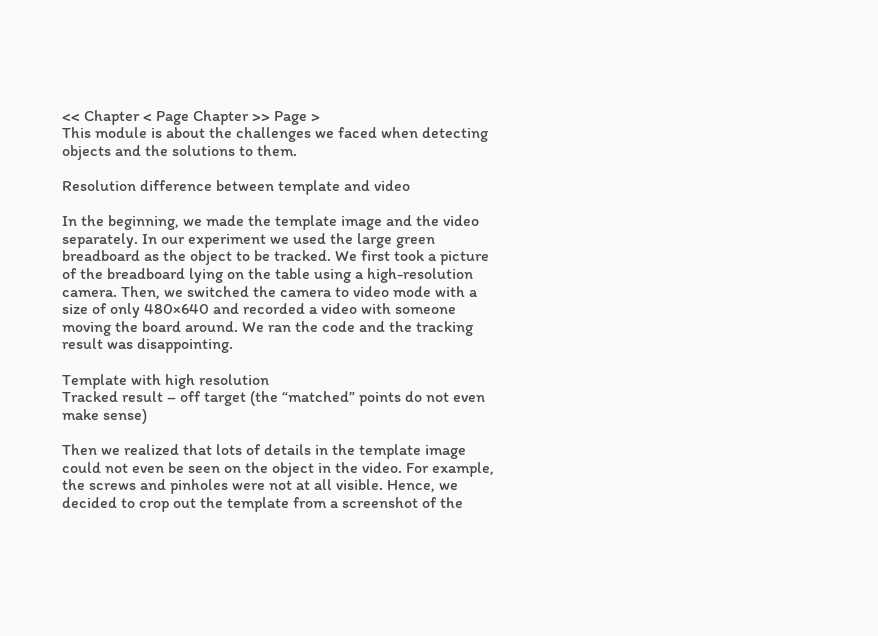<< Chapter < Page Chapter >> Page >
This module is about the challenges we faced when detecting objects and the solutions to them.

Resolution difference between template and video

In the beginning, we made the template image and the video separately. In our experiment we used the large green breadboard as the object to be tracked. We first took a picture of the breadboard lying on the table using a high-resolution camera. Then, we switched the camera to video mode with a size of only 480×640 and recorded a video with someone moving the board around. We ran the code and the tracking result was disappointing.

Template with high resolution
Tracked result – off target (the “matched” points do not even make sense)

Then we realized that lots of details in the template image could not even be seen on the object in the video. For example, the screws and pinholes were not at all visible. Hence, we decided to crop out the template from a screenshot of the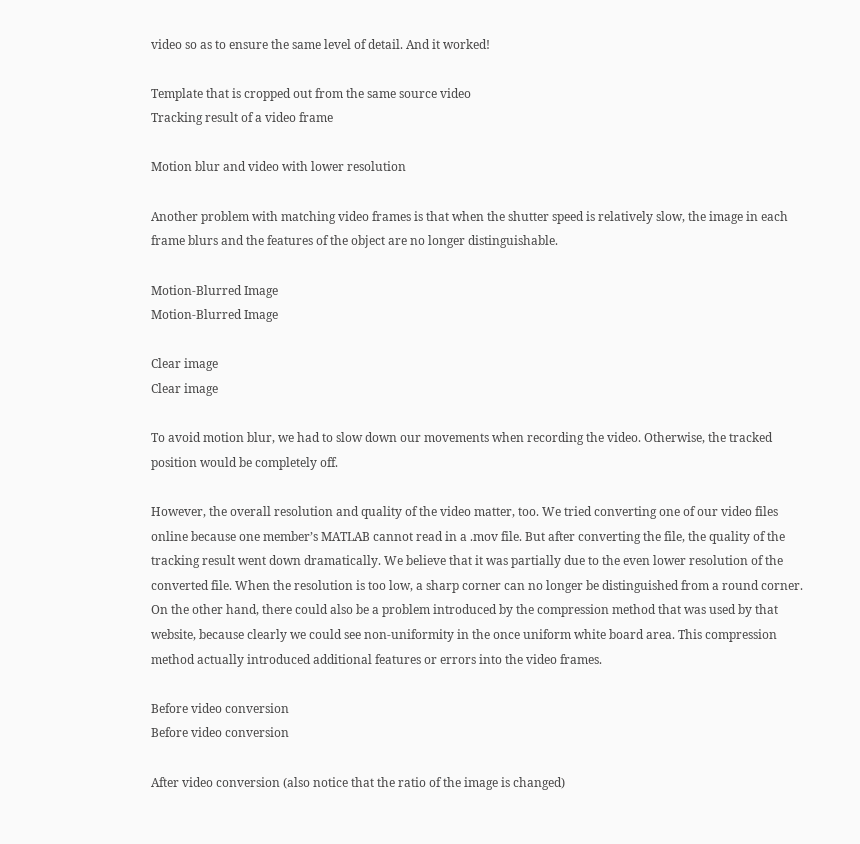video so as to ensure the same level of detail. And it worked!

Template that is cropped out from the same source video
Tracking result of a video frame

Motion blur and video with lower resolution

Another problem with matching video frames is that when the shutter speed is relatively slow, the image in each frame blurs and the features of the object are no longer distinguishable.

Motion-Blurred Image
Motion-Blurred Image

Clear image
Clear image

To avoid motion blur, we had to slow down our movements when recording the video. Otherwise, the tracked position would be completely off.

However, the overall resolution and quality of the video matter, too. We tried converting one of our video files online because one member’s MATLAB cannot read in a .mov file. But after converting the file, the quality of the tracking result went down dramatically. We believe that it was partially due to the even lower resolution of the converted file. When the resolution is too low, a sharp corner can no longer be distinguished from a round corner. On the other hand, there could also be a problem introduced by the compression method that was used by that website, because clearly we could see non-uniformity in the once uniform white board area. This compression method actually introduced additional features or errors into the video frames.

Before video conversion
Before video conversion

After video conversion (also notice that the ratio of the image is changed)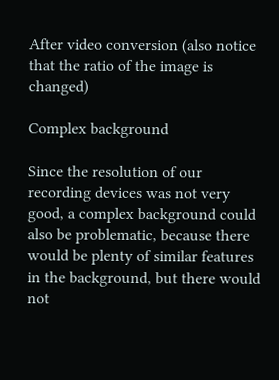After video conversion (also notice that the ratio of the image is changed)

Complex background

Since the resolution of our recording devices was not very good, a complex background could also be problematic, because there would be plenty of similar features in the background, but there would not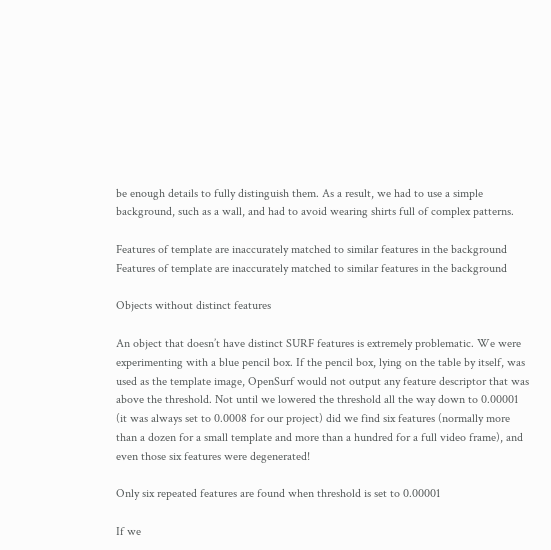be enough details to fully distinguish them. As a result, we had to use a simple background, such as a wall, and had to avoid wearing shirts full of complex patterns.

Features of template are inaccurately matched to similar features in the background
Features of template are inaccurately matched to similar features in the background

Objects without distinct features

An object that doesn’t have distinct SURF features is extremely problematic. We were experimenting with a blue pencil box. If the pencil box, lying on the table by itself, was used as the template image, OpenSurf would not output any feature descriptor that was above the threshold. Not until we lowered the threshold all the way down to 0.00001 (it was always set to 0.0008 for our project) did we find six features (normally more than a dozen for a small template and more than a hundred for a full video frame), and even those six features were degenerated!

Only six repeated features are found when threshold is set to 0.00001

If we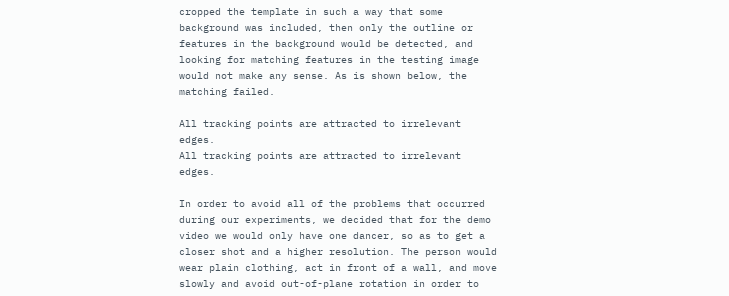cropped the template in such a way that some background was included, then only the outline or features in the background would be detected, and looking for matching features in the testing image would not make any sense. As is shown below, the matching failed.

All tracking points are attracted to irrelevant edges.
All tracking points are attracted to irrelevant edges.

In order to avoid all of the problems that occurred during our experiments, we decided that for the demo video we would only have one dancer, so as to get a closer shot and a higher resolution. The person would wear plain clothing, act in front of a wall, and move slowly and avoid out-of-plane rotation in order to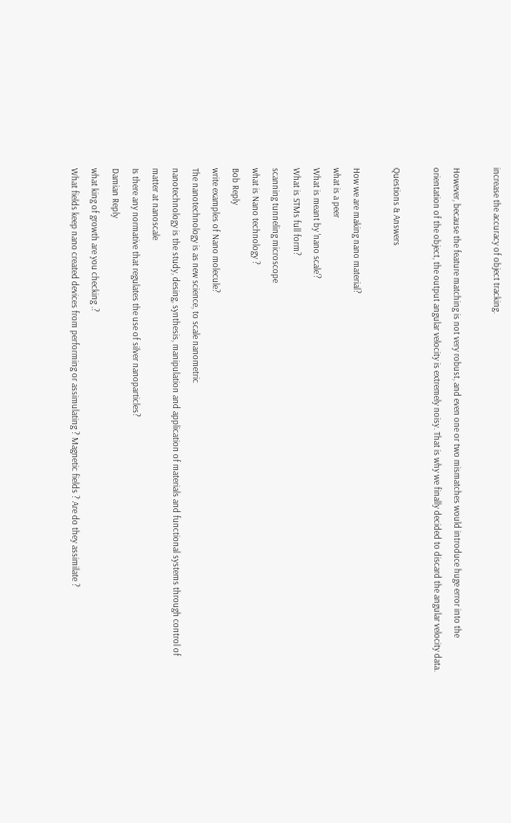increase the accuracy of object tracking.

However, because the feature matching is not very robust, and even one or two mismatches would introduce huge error into the orientation of the object, the output angular velocity is extremely noisy. That is why we finally decided to discard the angular velocity data.

Questions & Answers

How we are making nano material?
what is a peer
What is meant by 'nano scale'?
What is STMs full form?
scanning tunneling microscope
what is Nano technology ?
Bob Reply
write examples of Nano molecule?
The nanotechnology is as new science, to scale nanometric
nanotechnology is the study, desing, synthesis, manipulation and application of materials and functional systems through control of matter at nanoscale
Is there any normative that regulates the use of silver nanoparticles?
Damian Reply
what king of growth are you checking .?
What fields keep nano created devices from performing or assimulating ? Magnetic fields ? Are do they assimilate ?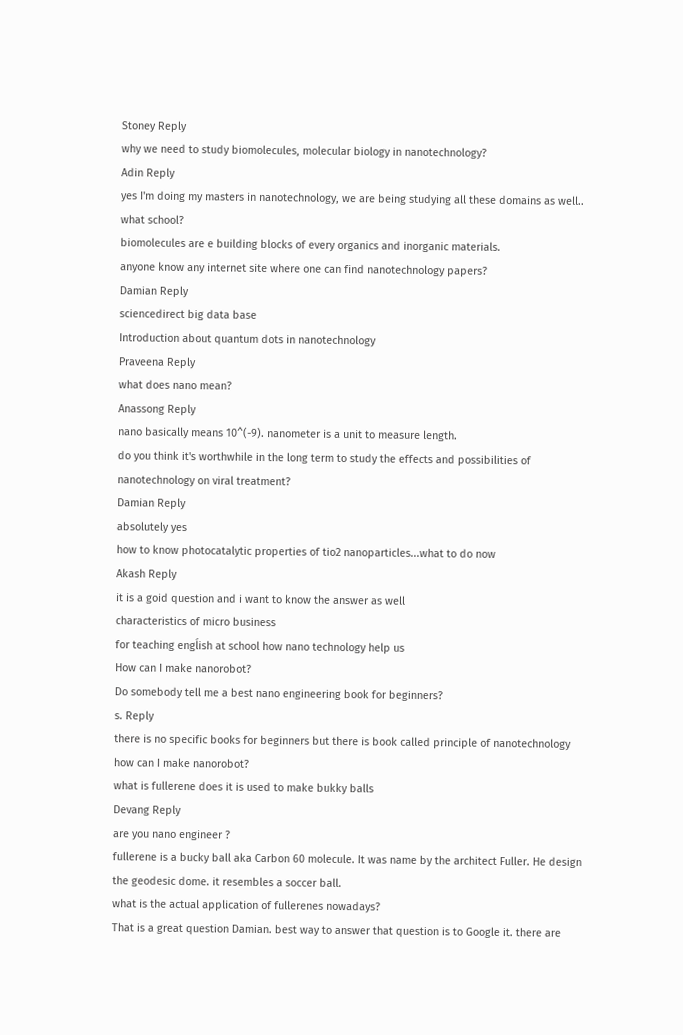Stoney Reply
why we need to study biomolecules, molecular biology in nanotechnology?
Adin Reply
yes I'm doing my masters in nanotechnology, we are being studying all these domains as well..
what school?
biomolecules are e building blocks of every organics and inorganic materials.
anyone know any internet site where one can find nanotechnology papers?
Damian Reply
sciencedirect big data base
Introduction about quantum dots in nanotechnology
Praveena Reply
what does nano mean?
Anassong Reply
nano basically means 10^(-9). nanometer is a unit to measure length.
do you think it's worthwhile in the long term to study the effects and possibilities of nanotechnology on viral treatment?
Damian Reply
absolutely yes
how to know photocatalytic properties of tio2 nanoparticles...what to do now
Akash Reply
it is a goid question and i want to know the answer as well
characteristics of micro business
for teaching engĺish at school how nano technology help us
How can I make nanorobot?
Do somebody tell me a best nano engineering book for beginners?
s. Reply
there is no specific books for beginners but there is book called principle of nanotechnology
how can I make nanorobot?
what is fullerene does it is used to make bukky balls
Devang Reply
are you nano engineer ?
fullerene is a bucky ball aka Carbon 60 molecule. It was name by the architect Fuller. He design the geodesic dome. it resembles a soccer ball.
what is the actual application of fullerenes nowadays?
That is a great question Damian. best way to answer that question is to Google it. there are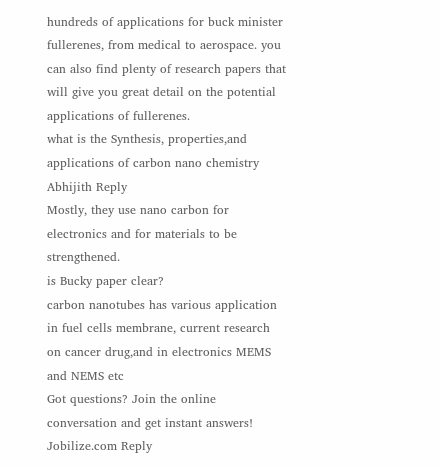hundreds of applications for buck minister fullerenes, from medical to aerospace. you can also find plenty of research papers that will give you great detail on the potential applications of fullerenes.
what is the Synthesis, properties,and applications of carbon nano chemistry
Abhijith Reply
Mostly, they use nano carbon for electronics and for materials to be strengthened.
is Bucky paper clear?
carbon nanotubes has various application in fuel cells membrane, current research on cancer drug,and in electronics MEMS and NEMS etc
Got questions? Join the online conversation and get instant answers!
Jobilize.com Reply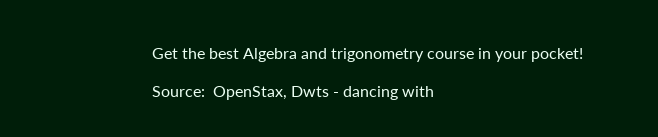Get the best Algebra and trigonometry course in your pocket!

Source:  OpenStax, Dwts - dancing with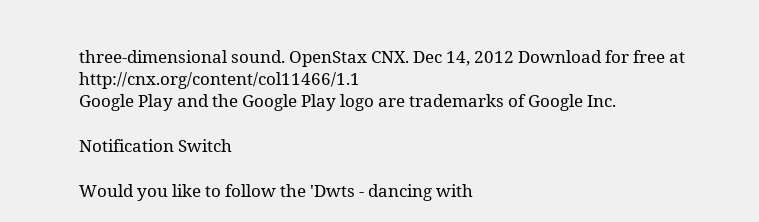three-dimensional sound. OpenStax CNX. Dec 14, 2012 Download for free at http://cnx.org/content/col11466/1.1
Google Play and the Google Play logo are trademarks of Google Inc.

Notification Switch

Would you like to follow the 'Dwts - dancing with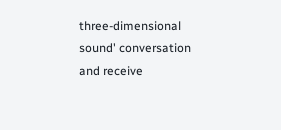three-dimensional sound' conversation and receive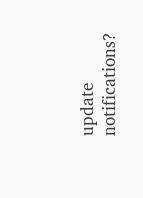update notifications?